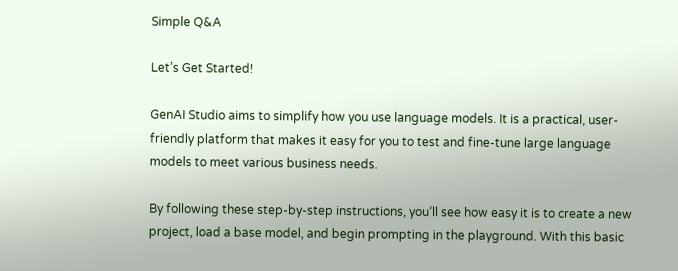Simple Q&A

Let’s Get Started!

GenAI Studio aims to simplify how you use language models. It is a practical, user-friendly platform that makes it easy for you to test and fine-tune large language models to meet various business needs.

By following these step-by-step instructions, you’ll see how easy it is to create a new project, load a base model, and begin prompting in the playground. With this basic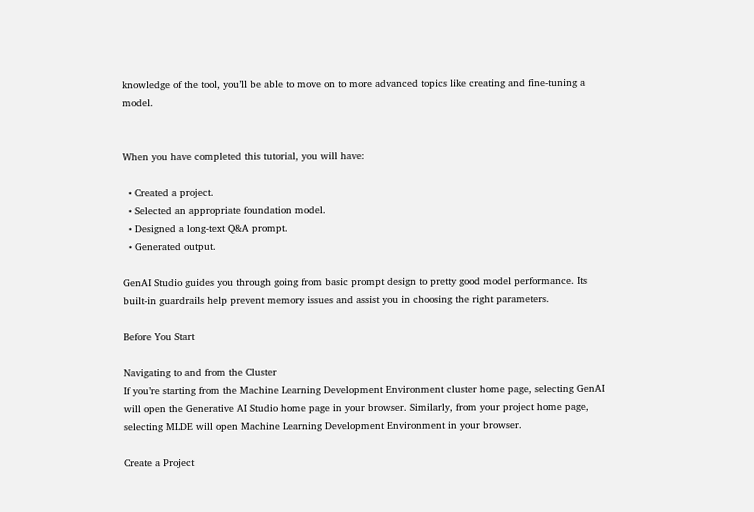knowledge of the tool, you’ll be able to move on to more advanced topics like creating and fine-tuning a model.


When you have completed this tutorial, you will have:

  • Created a project.
  • Selected an appropriate foundation model.
  • Designed a long-text Q&A prompt.
  • Generated output.

GenAI Studio guides you through going from basic prompt design to pretty good model performance. Its built-in guardrails help prevent memory issues and assist you in choosing the right parameters.

Before You Start

Navigating to and from the Cluster
If you’re starting from the Machine Learning Development Environment cluster home page, selecting GenAI will open the Generative AI Studio home page in your browser. Similarly, from your project home page, selecting MLDE will open Machine Learning Development Environment in your browser.

Create a Project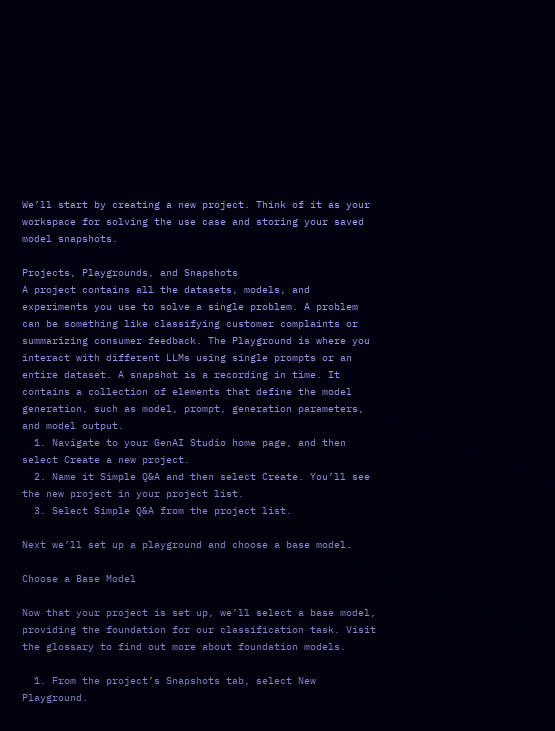We’ll start by creating a new project. Think of it as your workspace for solving the use case and storing your saved model snapshots.

Projects, Playgrounds, and Snapshots
A project contains all the datasets, models, and experiments you use to solve a single problem. A problem can be something like classifying customer complaints or summarizing consumer feedback. The Playground is where you interact with different LLMs using single prompts or an entire dataset. A snapshot is a recording in time. It contains a collection of elements that define the model generation, such as model, prompt, generation parameters, and model output.
  1. Navigate to your GenAI Studio home page, and then select Create a new project.
  2. Name it Simple Q&A and then select Create. You’ll see the new project in your project list.
  3. Select Simple Q&A from the project list.

Next we’ll set up a playground and choose a base model.

Choose a Base Model

Now that your project is set up, we’ll select a base model, providing the foundation for our classification task. Visit the glossary to find out more about foundation models.

  1. From the project’s Snapshots tab, select New Playground.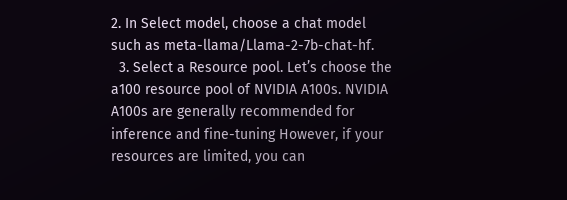2. In Select model, choose a chat model such as meta-llama/Llama-2-7b-chat-hf.
  3. Select a Resource pool. Let’s choose the a100 resource pool of NVIDIA A100s. NVIDIA A100s are generally recommended for inference and fine-tuning However, if your resources are limited, you can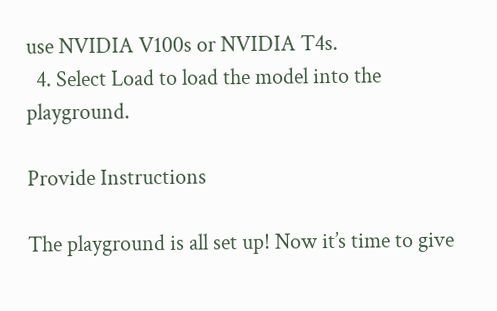use NVIDIA V100s or NVIDIA T4s.
  4. Select Load to load the model into the playground.

Provide Instructions

The playground is all set up! Now it’s time to give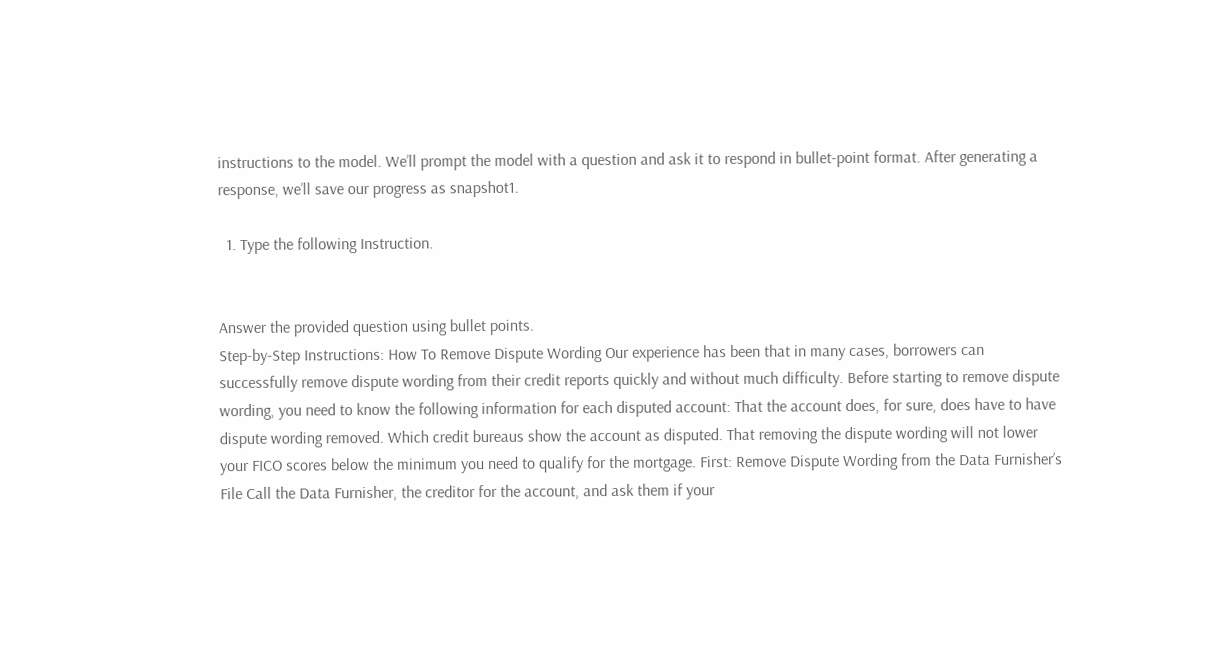instructions to the model. We’ll prompt the model with a question and ask it to respond in bullet-point format. After generating a response, we’ll save our progress as snapshot1.

  1. Type the following Instruction.


Answer the provided question using bullet points.
Step-by-Step Instructions: How To Remove Dispute Wording Our experience has been that in many cases, borrowers can successfully remove dispute wording from their credit reports quickly and without much difficulty. Before starting to remove dispute wording, you need to know the following information for each disputed account: That the account does, for sure, does have to have dispute wording removed. Which credit bureaus show the account as disputed. That removing the dispute wording will not lower your FICO scores below the minimum you need to qualify for the mortgage. First: Remove Dispute Wording from the Data Furnisher’s File Call the Data Furnisher, the creditor for the account, and ask them if your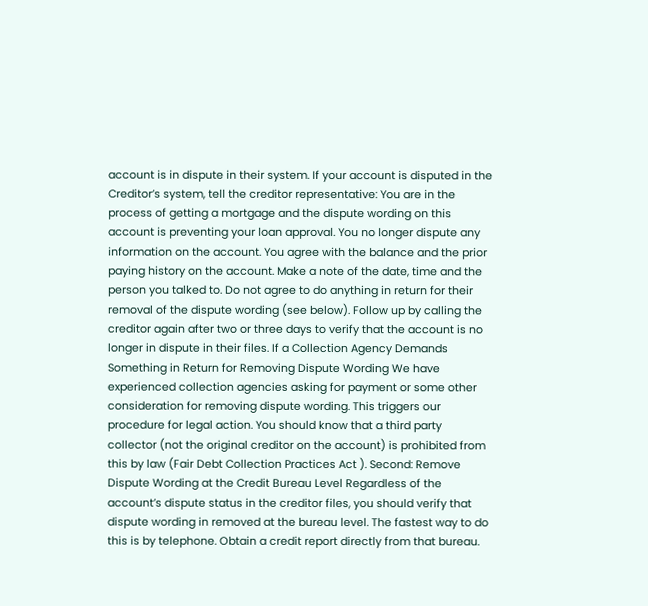account is in dispute in their system. If your account is disputed in the Creditor’s system, tell the creditor representative: You are in the process of getting a mortgage and the dispute wording on this account is preventing your loan approval. You no longer dispute any information on the account. You agree with the balance and the prior paying history on the account. Make a note of the date, time and the person you talked to. Do not agree to do anything in return for their removal of the dispute wording (see below). Follow up by calling the creditor again after two or three days to verify that the account is no longer in dispute in their files. If a Collection Agency Demands Something in Return for Removing Dispute Wording We have experienced collection agencies asking for payment or some other consideration for removing dispute wording. This triggers our procedure for legal action. You should know that a third party collector (not the original creditor on the account) is prohibited from this by law (Fair Debt Collection Practices Act ). Second: Remove Dispute Wording at the Credit Bureau Level Regardless of the account’s dispute status in the creditor files, you should verify that dispute wording in removed at the bureau level. The fastest way to do this is by telephone. Obtain a credit report directly from that bureau.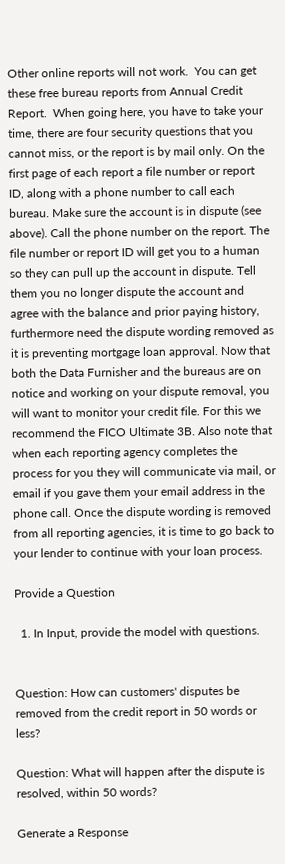Other online reports will not work.  You can get these free bureau reports from Annual Credit Report.  When going here, you have to take your time, there are four security questions that you cannot miss, or the report is by mail only. On the first page of each report a file number or report ID, along with a phone number to call each bureau. Make sure the account is in dispute (see above). Call the phone number on the report. The file number or report ID will get you to a human so they can pull up the account in dispute. Tell them you no longer dispute the account and agree with the balance and prior paying history, furthermore need the dispute wording removed as it is preventing mortgage loan approval. Now that both the Data Furnisher and the bureaus are on notice and working on your dispute removal, you will want to monitor your credit file. For this we recommend the FICO Ultimate 3B. Also note that when each reporting agency completes the process for you they will communicate via mail, or email if you gave them your email address in the phone call. Once the dispute wording is removed from all reporting agencies, it is time to go back to your lender to continue with your loan process.

Provide a Question

  1. In Input, provide the model with questions.


Question: How can customers' disputes be removed from the credit report in 50 words or less?

Question: What will happen after the dispute is resolved, within 50 words?

Generate a Response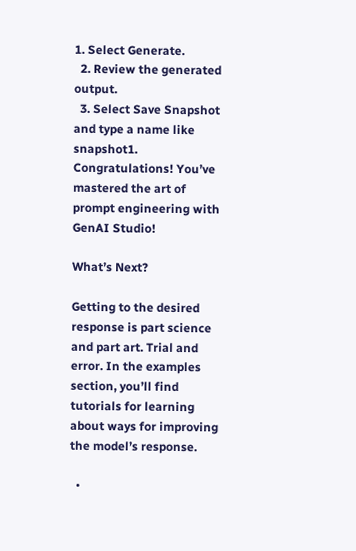1. Select Generate.
  2. Review the generated output.
  3. Select Save Snapshot and type a name like snapshot1.
Congratulations! You’ve mastered the art of prompt engineering with GenAI Studio!

What’s Next?

Getting to the desired response is part science and part art. Trial and error. In the examples section, you’ll find tutorials for learning about ways for improving the model’s response.

  •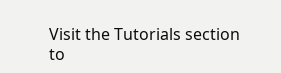Visit the Tutorials section to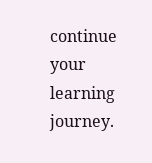continue your learning journey.